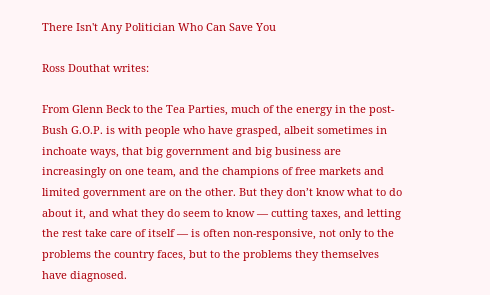There Isn't Any Politician Who Can Save You

Ross Douthat writes:

From Glenn Beck to the Tea Parties, much of the energy in the post-Bush G.O.P. is with people who have grasped, albeit sometimes in inchoate ways, that big government and big business are increasingly on one team, and the champions of free markets and limited government are on the other. But they don’t know what to do about it, and what they do seem to know — cutting taxes, and letting the rest take care of itself — is often non-responsive, not only to the problems the country faces, but to the problems they themselves have diagnosed.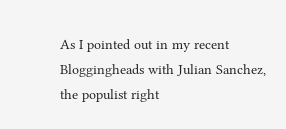As I pointed out in my recent Bloggingheads with Julian Sanchez, the populist right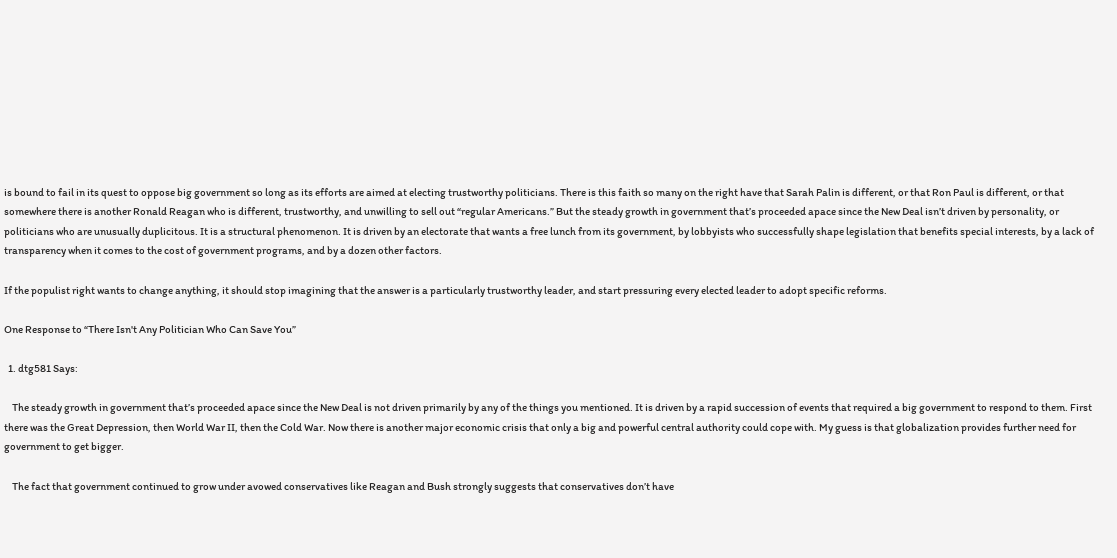is bound to fail in its quest to oppose big government so long as its efforts are aimed at electing trustworthy politicians. There is this faith so many on the right have that Sarah Palin is different, or that Ron Paul is different, or that somewhere there is another Ronald Reagan who is different, trustworthy, and unwilling to sell out “regular Americans.” But the steady growth in government that’s proceeded apace since the New Deal isn’t driven by personality, or politicians who are unusually duplicitous. It is a structural phenomenon. It is driven by an electorate that wants a free lunch from its government, by lobbyists who successfully shape legislation that benefits special interests, by a lack of transparency when it comes to the cost of government programs, and by a dozen other factors.

If the populist right wants to change anything, it should stop imagining that the answer is a particularly trustworthy leader, and start pressuring every elected leader to adopt specific reforms.

One Response to “There Isn't Any Politician Who Can Save You”

  1. dtg581 Says:

    The steady growth in government that’s proceeded apace since the New Deal is not driven primarily by any of the things you mentioned. It is driven by a rapid succession of events that required a big government to respond to them. First there was the Great Depression, then World War II, then the Cold War. Now there is another major economic crisis that only a big and powerful central authority could cope with. My guess is that globalization provides further need for government to get bigger.

    The fact that government continued to grow under avowed conservatives like Reagan and Bush strongly suggests that conservatives don’t have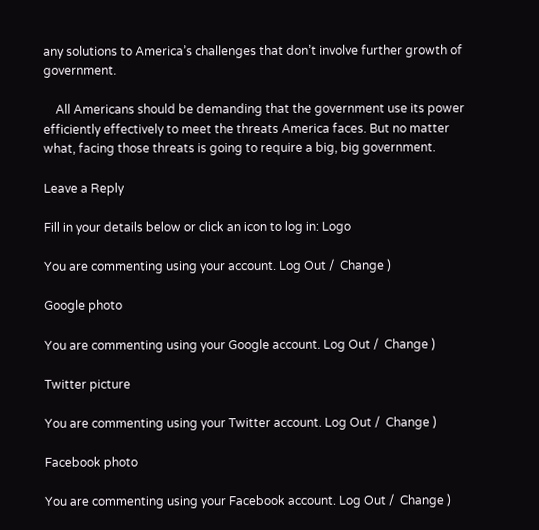any solutions to America’s challenges that don’t involve further growth of government.

    All Americans should be demanding that the government use its power efficiently effectively to meet the threats America faces. But no matter what, facing those threats is going to require a big, big government.

Leave a Reply

Fill in your details below or click an icon to log in: Logo

You are commenting using your account. Log Out /  Change )

Google photo

You are commenting using your Google account. Log Out /  Change )

Twitter picture

You are commenting using your Twitter account. Log Out /  Change )

Facebook photo

You are commenting using your Facebook account. Log Out /  Change )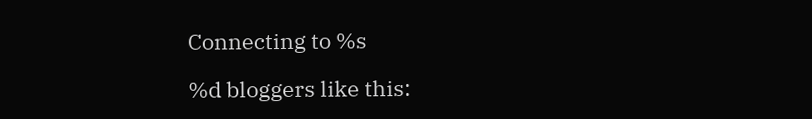Connecting to %s

%d bloggers like this: